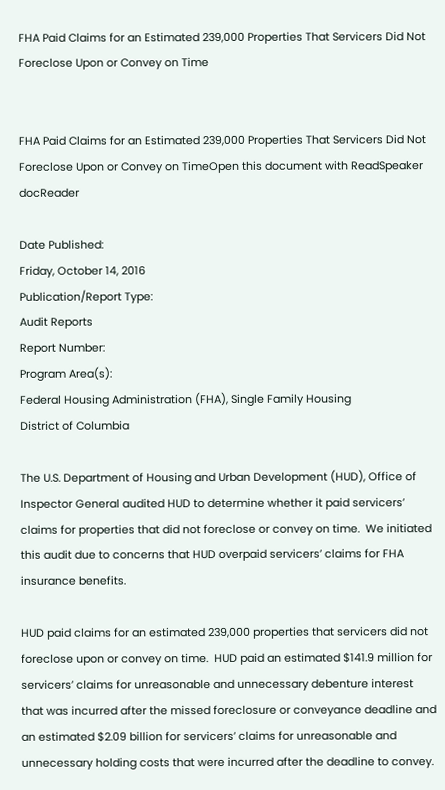FHA Paid Claims for an Estimated 239,000 Properties That Servicers Did Not Foreclose Upon or Convey on Time


FHA Paid Claims for an Estimated 239,000 Properties That Servicers Did Not Foreclose Upon or Convey on TimeOpen this document with ReadSpeaker docReader

Date Published:
Friday, October 14, 2016
Publication/Report Type:
Audit Reports
Report Number:
Program Area(s):
Federal Housing Administration (FHA), Single Family Housing
District of Columbia

The U.S. Department of Housing and Urban Development (HUD), Office of Inspector General audited HUD to determine whether it paid servicers’ claims for properties that did not foreclose or convey on time.  We initiated this audit due to concerns that HUD overpaid servicers’ claims for FHA insurance benefits.

HUD paid claims for an estimated 239,000 properties that servicers did not foreclose upon or convey on time.  HUD paid an estimated $141.9 million for servicers’ claims for unreasonable and unnecessary debenture interest that was incurred after the missed foreclosure or conveyance deadline and an estimated $2.09 billion for servicers’ claims for unreasonable and unnecessary holding costs that were incurred after the deadline to convey.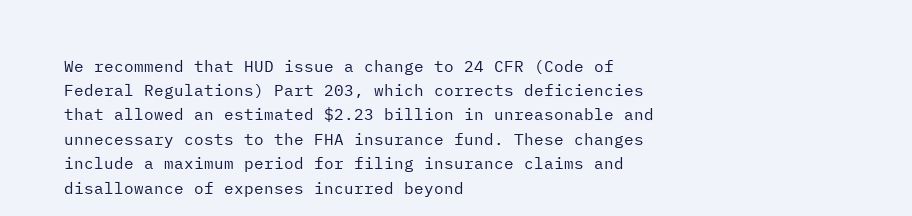We recommend that HUD issue a change to 24 CFR (Code of Federal Regulations) Part 203, which corrects deficiencies that allowed an estimated $2.23 billion in unreasonable and unnecessary costs to the FHA insurance fund. These changes include a maximum period for filing insurance claims and disallowance of expenses incurred beyond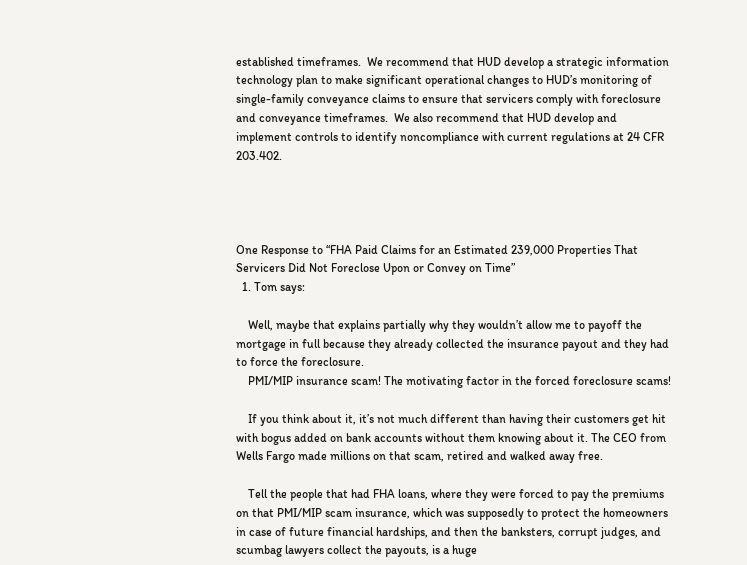established timeframes.  We recommend that HUD develop a strategic information technology plan to make significant operational changes to HUD’s monitoring of single-family conveyance claims to ensure that servicers comply with foreclosure and conveyance timeframes.  We also recommend that HUD develop and implement controls to identify noncompliance with current regulations at 24 CFR 203.402.




One Response to “FHA Paid Claims for an Estimated 239,000 Properties That Servicers Did Not Foreclose Upon or Convey on Time”
  1. Tom says:

    Well, maybe that explains partially why they wouldn’t allow me to payoff the mortgage in full because they already collected the insurance payout and they had to force the foreclosure.
    PMI/MIP insurance scam! The motivating factor in the forced foreclosure scams!

    If you think about it, it’s not much different than having their customers get hit with bogus added on bank accounts without them knowing about it. The CEO from Wells Fargo made millions on that scam, retired and walked away free.

    Tell the people that had FHA loans, where they were forced to pay the premiums on that PMI/MIP scam insurance, which was supposedly to protect the homeowners in case of future financial hardships, and then the banksters, corrupt judges, and scumbag lawyers collect the payouts, is a huge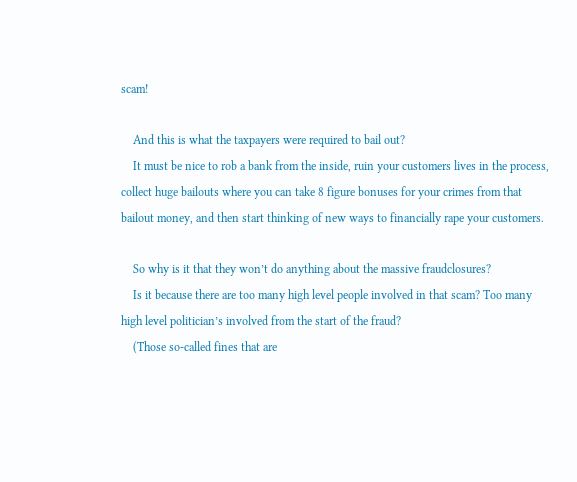scam!

    And this is what the taxpayers were required to bail out?
    It must be nice to rob a bank from the inside, ruin your customers lives in the process, collect huge bailouts where you can take 8 figure bonuses for your crimes from that bailout money, and then start thinking of new ways to financially rape your customers.

    So why is it that they won’t do anything about the massive fraudclosures?
    Is it because there are too many high level people involved in that scam? Too many high level politician’s involved from the start of the fraud?
    (Those so-called fines that are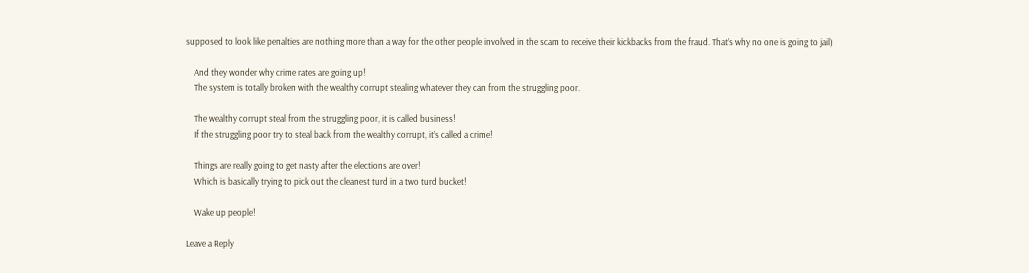supposed to look like penalties are nothing more than a way for the other people involved in the scam to receive their kickbacks from the fraud. That’s why no one is going to jail)

    And they wonder why crime rates are going up!
    The system is totally broken with the wealthy corrupt stealing whatever they can from the struggling poor.

    The wealthy corrupt steal from the struggling poor, it is called business!
    If the struggling poor try to steal back from the wealthy corrupt, it’s called a crime!

    Things are really going to get nasty after the elections are over!
    Which is basically trying to pick out the cleanest turd in a two turd bucket!

    Wake up people!

Leave a Reply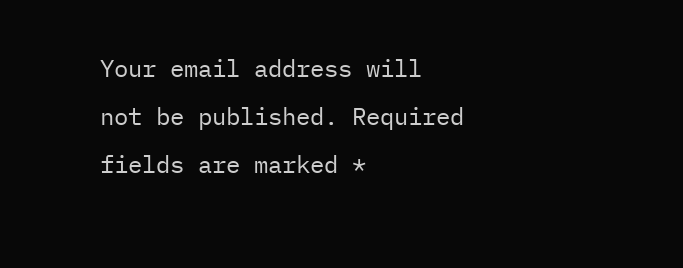Your email address will not be published. Required fields are marked *